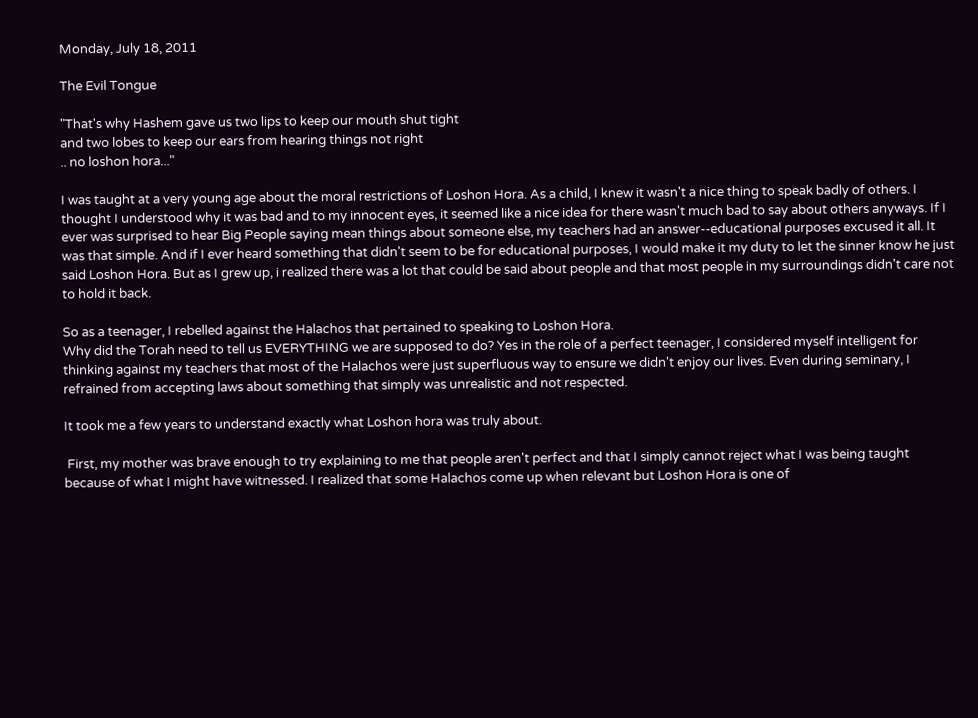Monday, July 18, 2011

The Evil Tongue

"That's why Hashem gave us two lips to keep our mouth shut tight
and two lobes to keep our ears from hearing things not right
.. no loshon hora..."

I was taught at a very young age about the moral restrictions of Loshon Hora. As a child, I knew it wasn't a nice thing to speak badly of others. I thought I understood why it was bad and to my innocent eyes, it seemed like a nice idea for there wasn't much bad to say about others anyways. If I ever was surprised to hear Big People saying mean things about someone else, my teachers had an answer--educational purposes excused it all. It was that simple. And if I ever heard something that didn't seem to be for educational purposes, I would make it my duty to let the sinner know he just said Loshon Hora. But as I grew up, i realized there was a lot that could be said about people and that most people in my surroundings didn't care not to hold it back.

So as a teenager, I rebelled against the Halachos that pertained to speaking to Loshon Hora.
Why did the Torah need to tell us EVERYTHING we are supposed to do? Yes in the role of a perfect teenager, I considered myself intelligent for thinking against my teachers that most of the Halachos were just superfluous way to ensure we didn't enjoy our lives. Even during seminary, I refrained from accepting laws about something that simply was unrealistic and not respected.

It took me a few years to understand exactly what Loshon hora was truly about.

 First, my mother was brave enough to try explaining to me that people aren't perfect and that I simply cannot reject what I was being taught because of what I might have witnessed. I realized that some Halachos come up when relevant but Loshon Hora is one of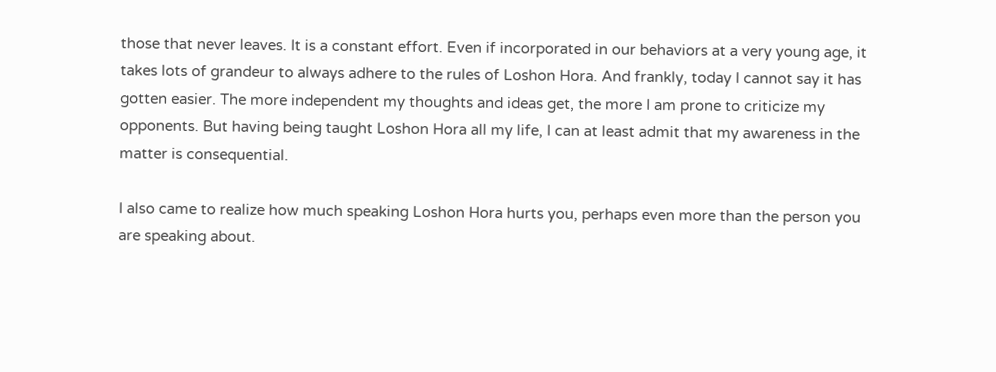those that never leaves. It is a constant effort. Even if incorporated in our behaviors at a very young age, it takes lots of grandeur to always adhere to the rules of Loshon Hora. And frankly, today I cannot say it has gotten easier. The more independent my thoughts and ideas get, the more I am prone to criticize my opponents. But having being taught Loshon Hora all my life, I can at least admit that my awareness in the matter is consequential.

I also came to realize how much speaking Loshon Hora hurts you, perhaps even more than the person you are speaking about.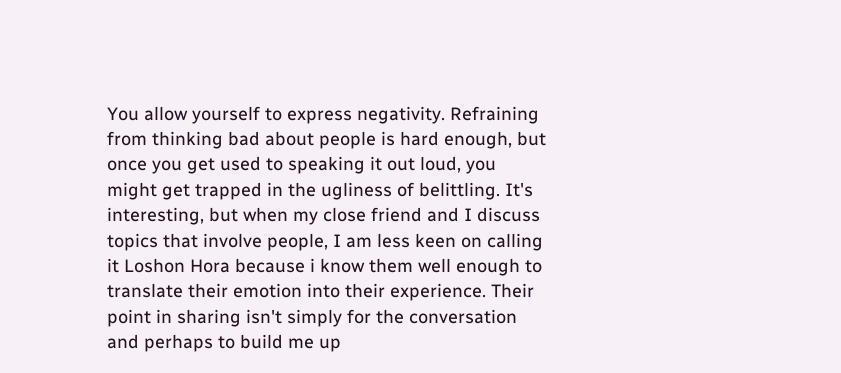You allow yourself to express negativity. Refraining from thinking bad about people is hard enough, but once you get used to speaking it out loud, you might get trapped in the ugliness of belittling. It's interesting, but when my close friend and I discuss topics that involve people, I am less keen on calling it Loshon Hora because i know them well enough to translate their emotion into their experience. Their point in sharing isn't simply for the conversation and perhaps to build me up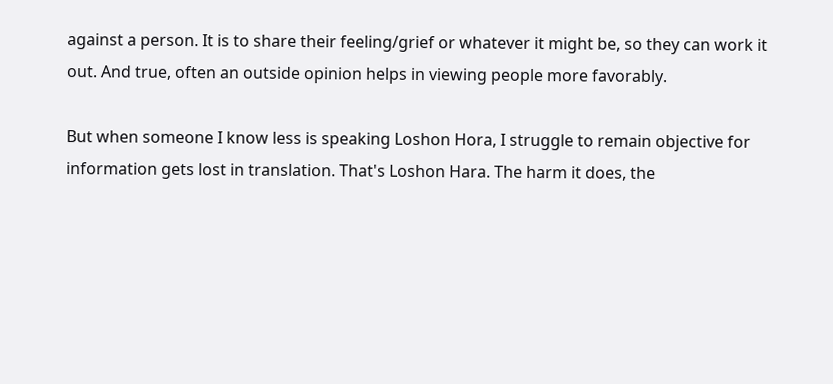against a person. It is to share their feeling/grief or whatever it might be, so they can work it out. And true, often an outside opinion helps in viewing people more favorably.

But when someone I know less is speaking Loshon Hora, I struggle to remain objective for information gets lost in translation. That's Loshon Hara. The harm it does, the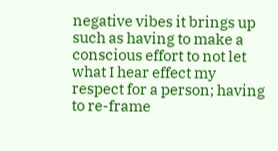negative vibes it brings up such as having to make a conscious effort to not let what I hear effect my respect for a person; having to re-frame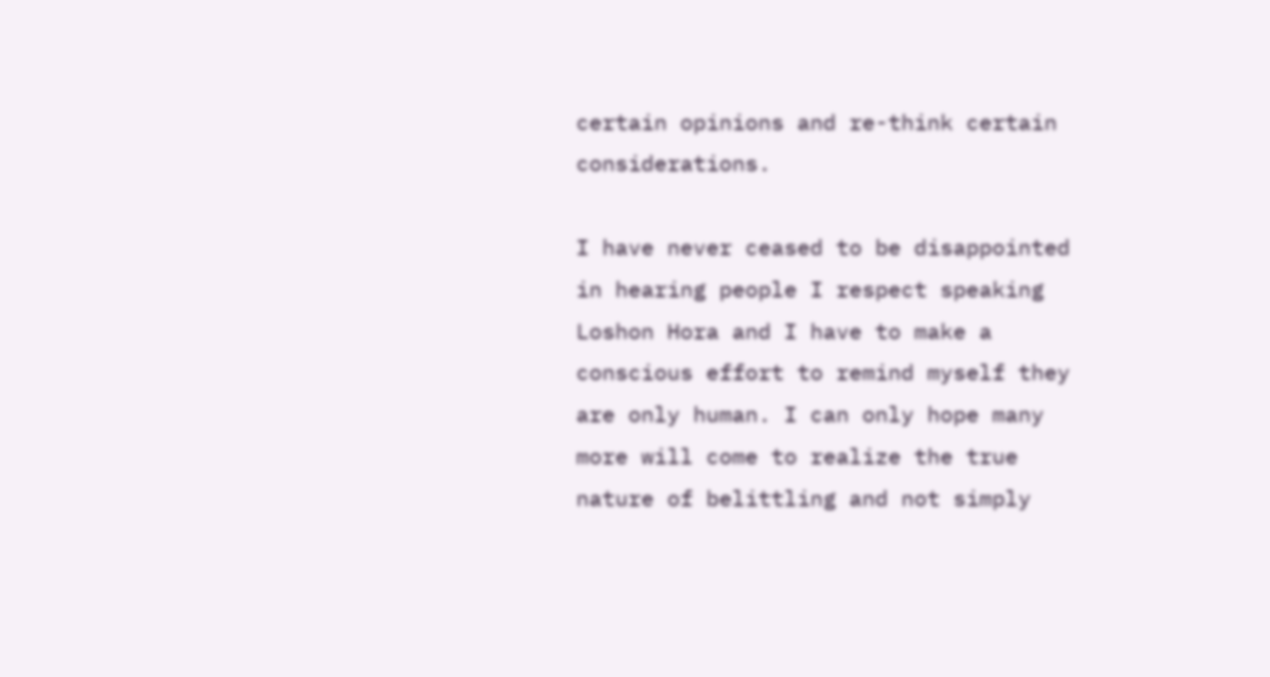certain opinions and re-think certain considerations.

I have never ceased to be disappointed in hearing people I respect speaking Loshon Hora and I have to make a conscious effort to remind myself they are only human. I can only hope many more will come to realize the true nature of belittling and not simply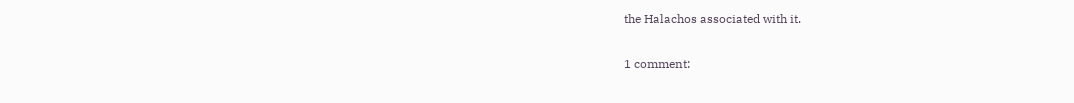the Halachos associated with it.

1 comment: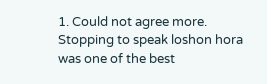1. Could not agree more. Stopping to speak loshon hora was one of the best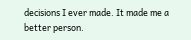decisions I ever made. It made me a better person.